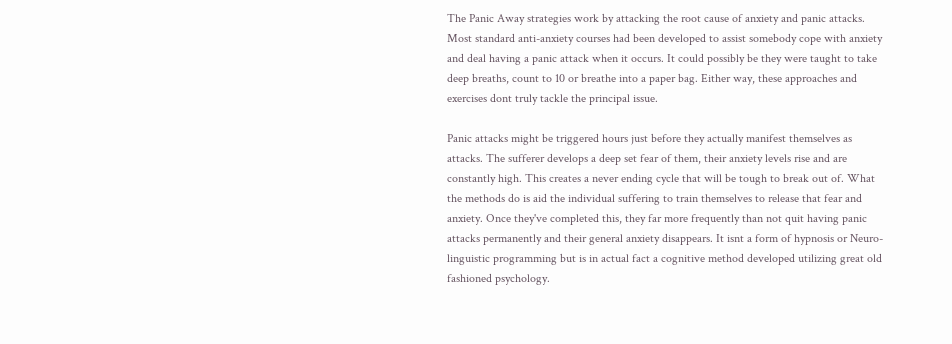The Panic Away strategies work by attacking the root cause of anxiety and panic attacks. Most standard anti-anxiety courses had been developed to assist somebody cope with anxiety and deal having a panic attack when it occurs. It could possibly be they were taught to take deep breaths, count to 10 or breathe into a paper bag. Either way, these approaches and exercises dont truly tackle the principal issue.

Panic attacks might be triggered hours just before they actually manifest themselves as attacks. The sufferer develops a deep set fear of them, their anxiety levels rise and are constantly high. This creates a never ending cycle that will be tough to break out of. What the methods do is aid the individual suffering to train themselves to release that fear and anxiety. Once they've completed this, they far more frequently than not quit having panic attacks permanently and their general anxiety disappears. It isnt a form of hypnosis or Neuro-linguistic programming but is in actual fact a cognitive method developed utilizing great old fashioned psychology.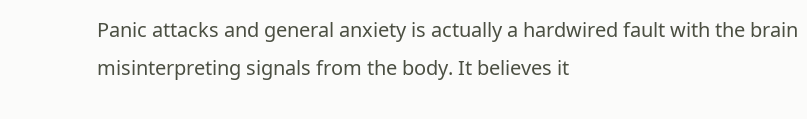Panic attacks and general anxiety is actually a hardwired fault with the brain misinterpreting signals from the body. It believes it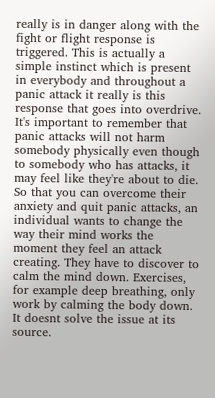really is in danger along with the fight or flight response is triggered. This is actually a simple instinct which is present in everybody and throughout a panic attack it really is this response that goes into overdrive. It's important to remember that panic attacks will not harm somebody physically even though to somebody who has attacks, it may feel like they're about to die. So that you can overcome their anxiety and quit panic attacks, an individual wants to change the way their mind works the moment they feel an attack creating. They have to discover to calm the mind down. Exercises, for example deep breathing, only work by calming the body down. It doesnt solve the issue at its source.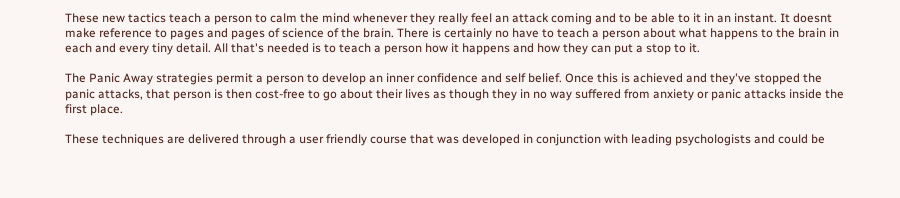These new tactics teach a person to calm the mind whenever they really feel an attack coming and to be able to it in an instant. It doesnt make reference to pages and pages of science of the brain. There is certainly no have to teach a person about what happens to the brain in each and every tiny detail. All that's needed is to teach a person how it happens and how they can put a stop to it.

The Panic Away strategies permit a person to develop an inner confidence and self belief. Once this is achieved and they've stopped the panic attacks, that person is then cost-free to go about their lives as though they in no way suffered from anxiety or panic attacks inside the first place.

These techniques are delivered through a user friendly course that was developed in conjunction with leading psychologists and could be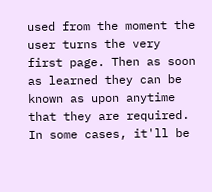used from the moment the user turns the very first page. Then as soon as learned they can be known as upon anytime that they are required. In some cases, it'll be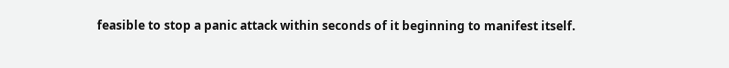feasible to stop a panic attack within seconds of it beginning to manifest itself.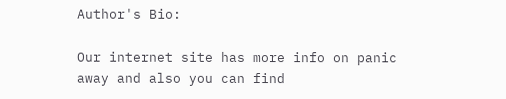Author's Bio:

Our internet site has more info on panic away and also you can find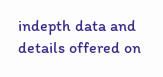indepth data and details offered on